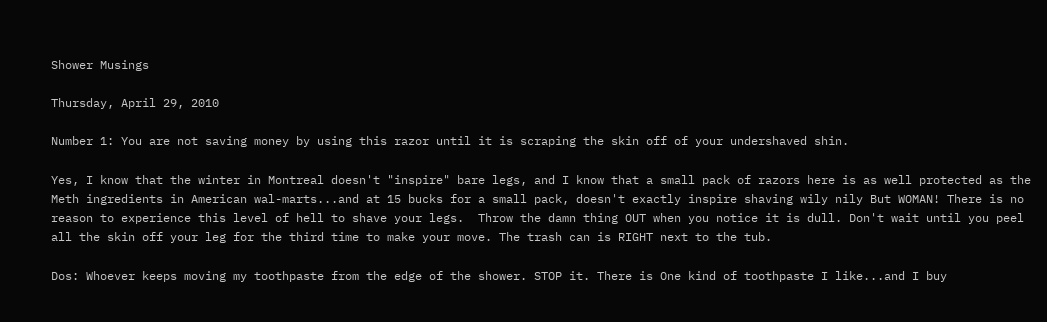Shower Musings

Thursday, April 29, 2010

Number 1: You are not saving money by using this razor until it is scraping the skin off of your undershaved shin.

Yes, I know that the winter in Montreal doesn't "inspire" bare legs, and I know that a small pack of razors here is as well protected as the Meth ingredients in American wal-marts...and at 15 bucks for a small pack, doesn't exactly inspire shaving wily nily But WOMAN! There is no reason to experience this level of hell to shave your legs.  Throw the damn thing OUT when you notice it is dull. Don't wait until you peel all the skin off your leg for the third time to make your move. The trash can is RIGHT next to the tub.

Dos: Whoever keeps moving my toothpaste from the edge of the shower. STOP it. There is One kind of toothpaste I like...and I buy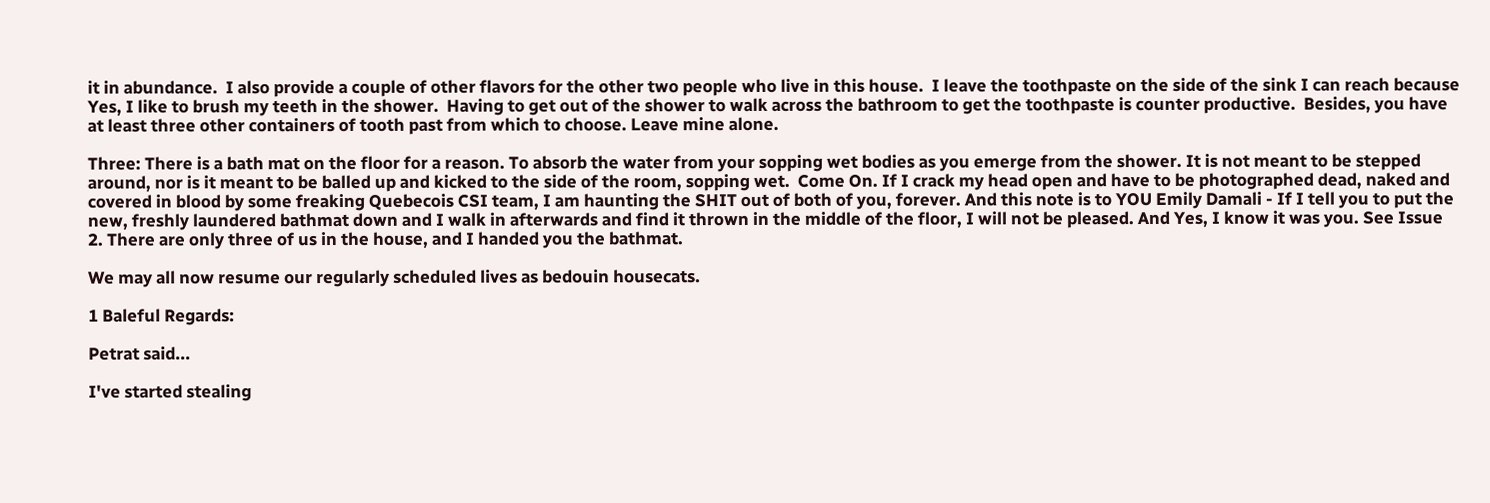it in abundance.  I also provide a couple of other flavors for the other two people who live in this house.  I leave the toothpaste on the side of the sink I can reach because Yes, I like to brush my teeth in the shower.  Having to get out of the shower to walk across the bathroom to get the toothpaste is counter productive.  Besides, you have at least three other containers of tooth past from which to choose. Leave mine alone.

Three: There is a bath mat on the floor for a reason. To absorb the water from your sopping wet bodies as you emerge from the shower. It is not meant to be stepped around, nor is it meant to be balled up and kicked to the side of the room, sopping wet.  Come On. If I crack my head open and have to be photographed dead, naked and covered in blood by some freaking Quebecois CSI team, I am haunting the SHIT out of both of you, forever. And this note is to YOU Emily Damali - If I tell you to put the new, freshly laundered bathmat down and I walk in afterwards and find it thrown in the middle of the floor, I will not be pleased. And Yes, I know it was you. See Issue 2. There are only three of us in the house, and I handed you the bathmat.

We may all now resume our regularly scheduled lives as bedouin housecats.

1 Baleful Regards:

Petrat said...

I've started stealing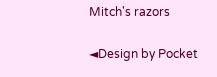Mitch's razors

◄Design by Pocket